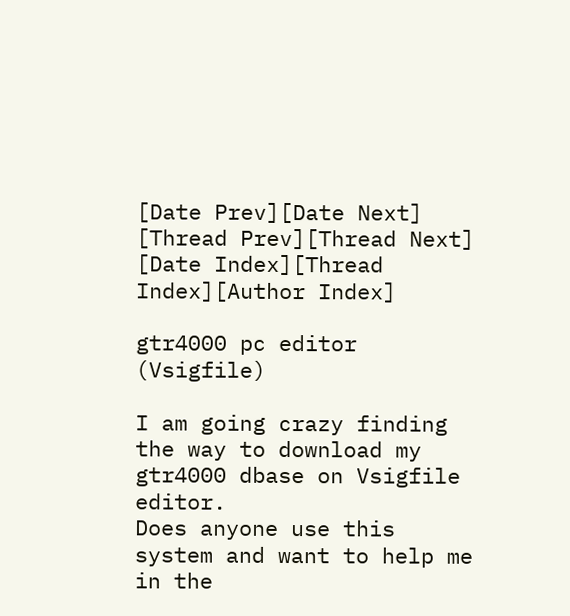[Date Prev][Date Next]   [Thread Prev][Thread Next]   [Date Index][Thread Index][Author Index]

gtr4000 pc editor (Vsigfile)

I am going crazy finding the way to download my gtr4000 dbase on Vsigfile editor.
Does anyone use this system and want to help me in the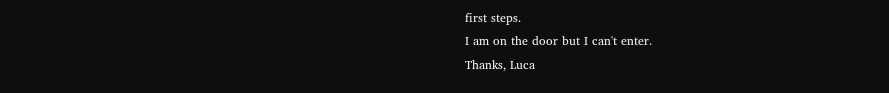first steps.
I am on the door but I can't enter.
Thanks, Luca